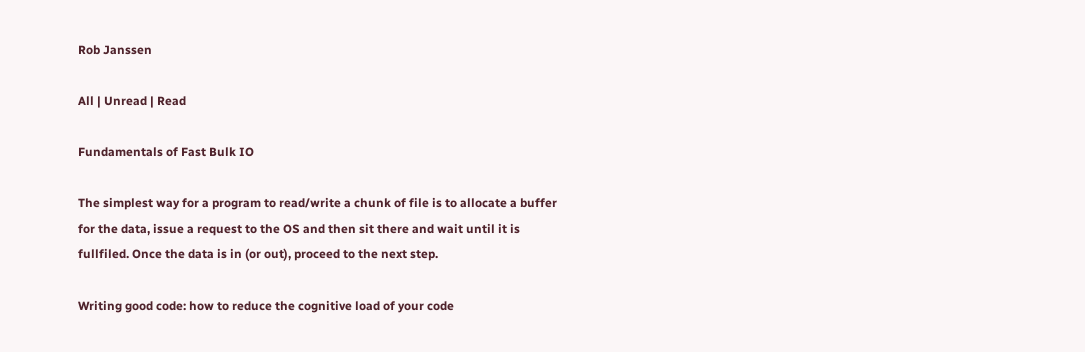Rob Janssen

All | Unread | Read

Fundamentals of Fast Bulk IO

The simplest way for a program to read/write a chunk of file is to allocate a buffer for the data, issue a request to the OS and then sit there and wait until it is fullfiled. Once the data is in (or out), proceed to the next step.

Writing good code: how to reduce the cognitive load of your code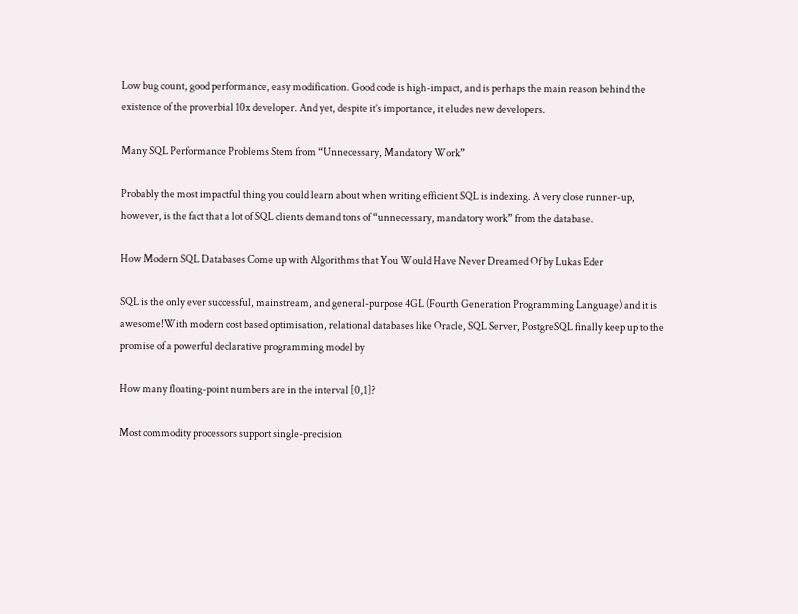Low bug count, good performance, easy modification. Good code is high-impact, and is perhaps the main reason behind the existence of the proverbial 10x developer. And yet, despite it’s importance, it eludes new developers.

Many SQL Performance Problems Stem from “Unnecessary, Mandatory Work”

Probably the most impactful thing you could learn about when writing efficient SQL is indexing. A very close runner-up, however, is the fact that a lot of SQL clients demand tons of “unnecessary, mandatory work” from the database.

How Modern SQL Databases Come up with Algorithms that You Would Have Never Dreamed Of by Lukas Eder

SQL is the only ever successful, mainstream, and general-purpose 4GL (Fourth Generation Programming Language) and it is awesome!With modern cost based optimisation, relational databases like Oracle, SQL Server, PostgreSQL finally keep up to the promise of a powerful declarative programming model by

How many floating-point numbers are in the interval [0,1]?

Most commodity processors support single-precision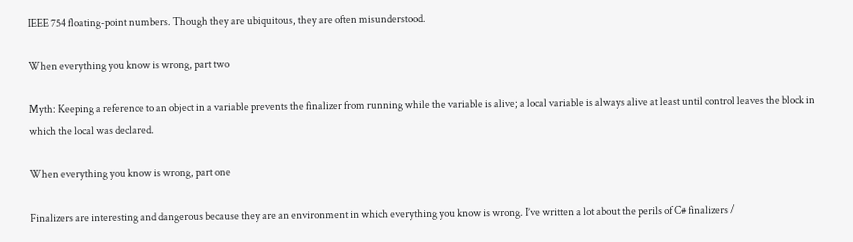IEEE 754 floating-point numbers. Though they are ubiquitous, they are often misunderstood.

When everything you know is wrong, part two

Myth: Keeping a reference to an object in a variable prevents the finalizer from running while the variable is alive; a local variable is always alive at least until control leaves the block in which the local was declared.

When everything you know is wrong, part one

Finalizers are interesting and dangerous because they are an environment in which everything you know is wrong. I’ve written a lot about the perils of C# finalizers /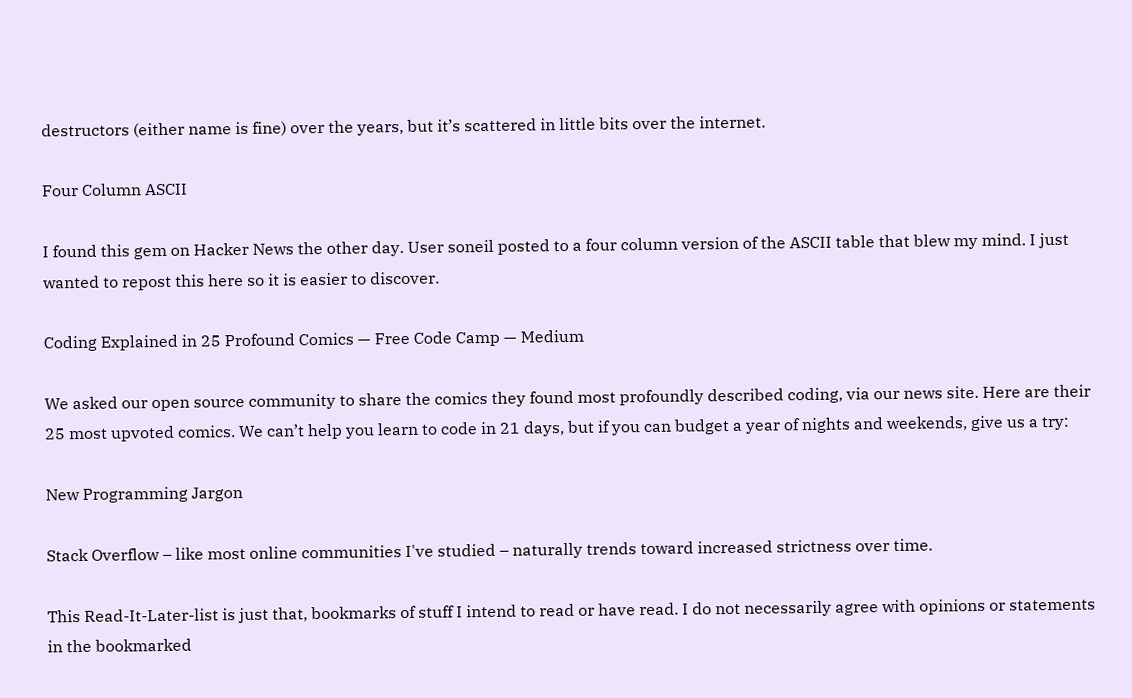destructors (either name is fine) over the years, but it’s scattered in little bits over the internet.

Four Column ASCII

I found this gem on Hacker News the other day. User soneil posted to a four column version of the ASCII table that blew my mind. I just wanted to repost this here so it is easier to discover.

Coding Explained in 25 Profound Comics — Free Code Camp — Medium

We asked our open source community to share the comics they found most profoundly described coding, via our news site. Here are their 25 most upvoted comics. We can’t help you learn to code in 21 days, but if you can budget a year of nights and weekends, give us a try:

New Programming Jargon

Stack Overflow – like most online communities I've studied – naturally trends toward increased strictness over time.

This Read-It-Later-list is just that, bookmarks of stuff I intend to read or have read. I do not necessarily agree with opinions or statements in the bookmarked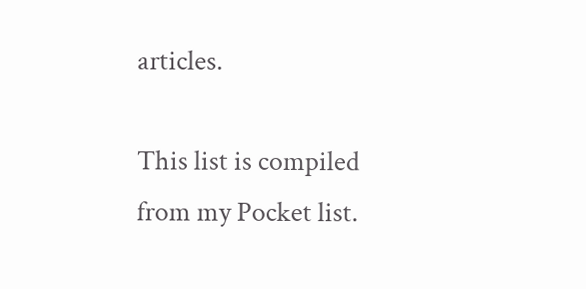articles.

This list is compiled from my Pocket list.